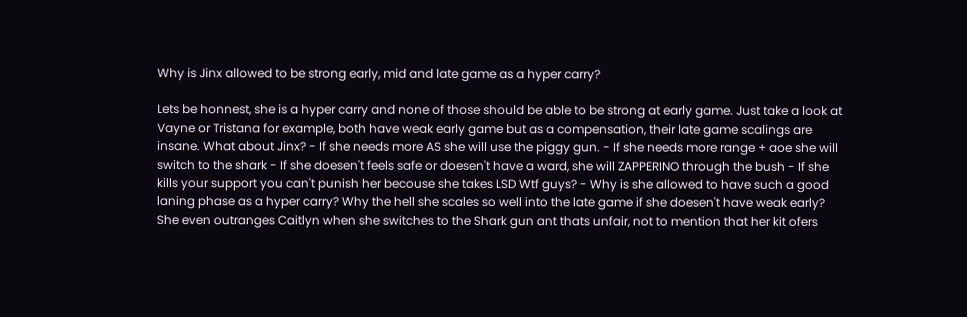Why is Jinx allowed to be strong early, mid and late game as a hyper carry?

Lets be honnest, she is a hyper carry and none of those should be able to be strong at early game. Just take a look at Vayne or Tristana for example, both have weak early game but as a compensation, their late game scalings are insane. What about Jinx? - If she needs more AS she will use the piggy gun. - If she needs more range + aoe she will switch to the shark - If she doesen't feels safe or doesen't have a ward, she will ZAPPERINO through the bush - If she kills your support you can't punish her becouse she takes LSD Wtf guys? - Why is she allowed to have such a good laning phase as a hyper carry? Why the hell she scales so well into the late game if she doesen't have weak early? She even outranges Caitlyn when she switches to the Shark gun ant thats unfair, not to mention that her kit ofers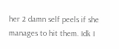her 2 damn self peels if she manages to hit them. Idk I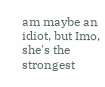am maybe an idiot, but Imo, she's the strongest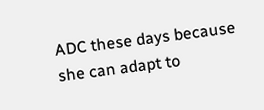ADC these days because she can adapt to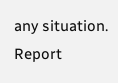any situation.
Report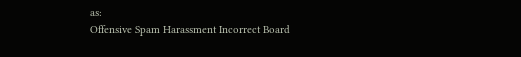as:
Offensive Spam Harassment Incorrect Board